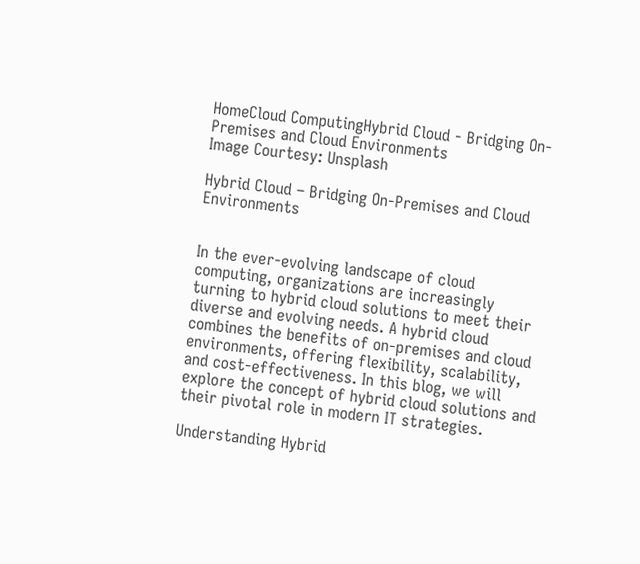HomeCloud ComputingHybrid Cloud - Bridging On-Premises and Cloud Environments
Image Courtesy: Unsplash

Hybrid Cloud – Bridging On-Premises and Cloud Environments


In the ever-evolving landscape of cloud computing, organizations are increasingly turning to hybrid cloud solutions to meet their diverse and evolving needs. A hybrid cloud combines the benefits of on-premises and cloud environments, offering flexibility, scalability, and cost-effectiveness. In this blog, we will explore the concept of hybrid cloud solutions and their pivotal role in modern IT strategies.

Understanding Hybrid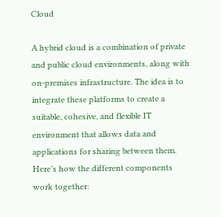Cloud

A hybrid cloud is a combination of private and public cloud environments, along with on-premises infrastructure. The idea is to integrate these platforms to create a suitable, cohesive, and flexible IT environment that allows data and applications for sharing between them. Here’s how the different components work together: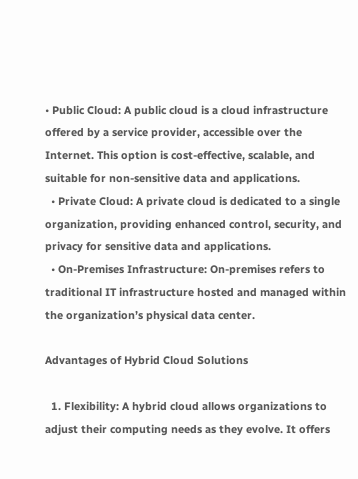• Public Cloud: A public cloud is a cloud infrastructure offered by a service provider, accessible over the Internet. This option is cost-effective, scalable, and suitable for non-sensitive data and applications.
  • Private Cloud: A private cloud is dedicated to a single organization, providing enhanced control, security, and privacy for sensitive data and applications.
  • On-Premises Infrastructure: On-premises refers to traditional IT infrastructure hosted and managed within the organization’s physical data center.

Advantages of Hybrid Cloud Solutions

  1. Flexibility: A hybrid cloud allows organizations to adjust their computing needs as they evolve. It offers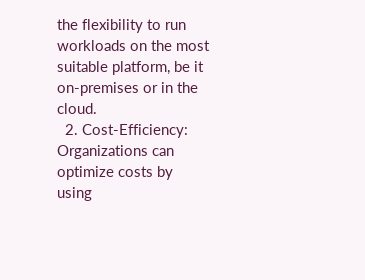the flexibility to run workloads on the most suitable platform, be it on-premises or in the cloud.
  2. Cost-Efficiency: Organizations can optimize costs by using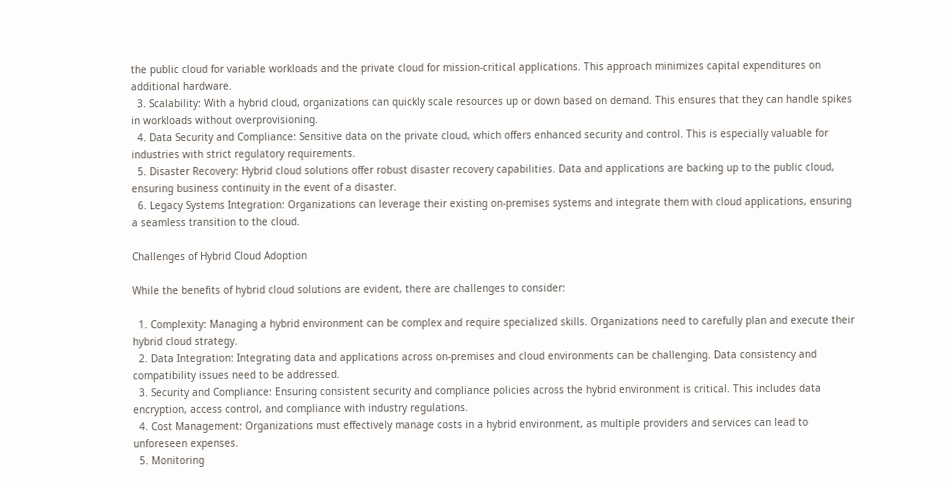the public cloud for variable workloads and the private cloud for mission-critical applications. This approach minimizes capital expenditures on additional hardware.
  3. Scalability: With a hybrid cloud, organizations can quickly scale resources up or down based on demand. This ensures that they can handle spikes in workloads without overprovisioning.
  4. Data Security and Compliance: Sensitive data on the private cloud, which offers enhanced security and control. This is especially valuable for industries with strict regulatory requirements.
  5. Disaster Recovery: Hybrid cloud solutions offer robust disaster recovery capabilities. Data and applications are backing up to the public cloud, ensuring business continuity in the event of a disaster.
  6. Legacy Systems Integration: Organizations can leverage their existing on-premises systems and integrate them with cloud applications, ensuring a seamless transition to the cloud.

Challenges of Hybrid Cloud Adoption

While the benefits of hybrid cloud solutions are evident, there are challenges to consider:

  1. Complexity: Managing a hybrid environment can be complex and require specialized skills. Organizations need to carefully plan and execute their hybrid cloud strategy.
  2. Data Integration: Integrating data and applications across on-premises and cloud environments can be challenging. Data consistency and compatibility issues need to be addressed.
  3. Security and Compliance: Ensuring consistent security and compliance policies across the hybrid environment is critical. This includes data encryption, access control, and compliance with industry regulations.
  4. Cost Management: Organizations must effectively manage costs in a hybrid environment, as multiple providers and services can lead to unforeseen expenses.
  5. Monitoring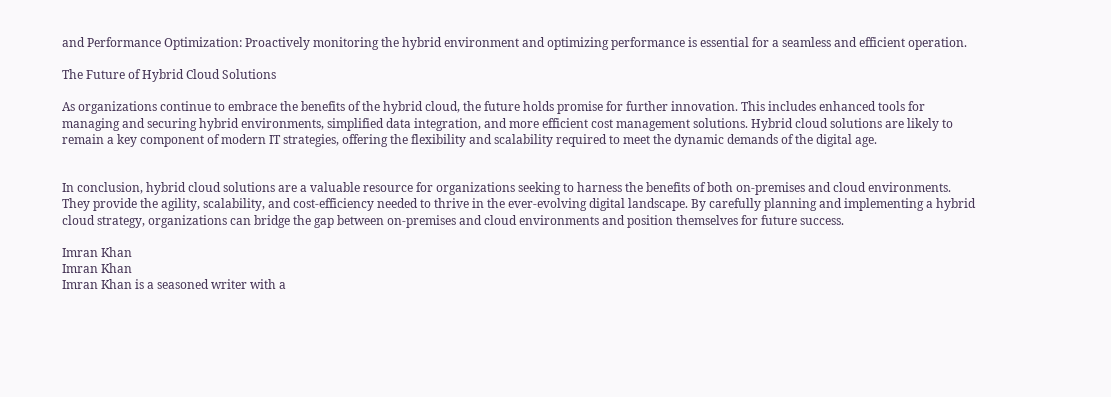and Performance Optimization: Proactively monitoring the hybrid environment and optimizing performance is essential for a seamless and efficient operation.

The Future of Hybrid Cloud Solutions

As organizations continue to embrace the benefits of the hybrid cloud, the future holds promise for further innovation. This includes enhanced tools for managing and securing hybrid environments, simplified data integration, and more efficient cost management solutions. Hybrid cloud solutions are likely to remain a key component of modern IT strategies, offering the flexibility and scalability required to meet the dynamic demands of the digital age.


In conclusion, hybrid cloud solutions are a valuable resource for organizations seeking to harness the benefits of both on-premises and cloud environments. They provide the agility, scalability, and cost-efficiency needed to thrive in the ever-evolving digital landscape. By carefully planning and implementing a hybrid cloud strategy, organizations can bridge the gap between on-premises and cloud environments and position themselves for future success.

Imran Khan
Imran Khan
Imran Khan is a seasoned writer with a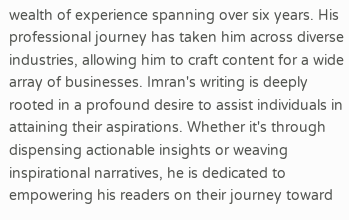wealth of experience spanning over six years. His professional journey has taken him across diverse industries, allowing him to craft content for a wide array of businesses. Imran's writing is deeply rooted in a profound desire to assist individuals in attaining their aspirations. Whether it's through dispensing actionable insights or weaving inspirational narratives, he is dedicated to empowering his readers on their journey toward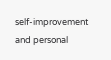self-improvement and personal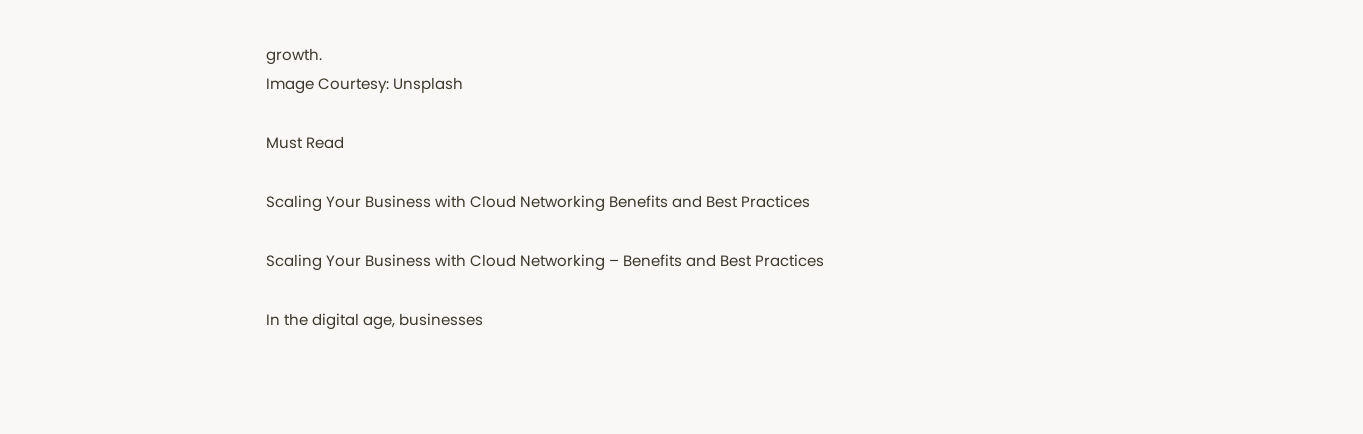growth.
Image Courtesy: Unsplash

Must Read

Scaling Your Business with Cloud Networking Benefits and Best Practices

Scaling Your Business with Cloud Networking – Benefits and Best Practices

In the digital age, businesses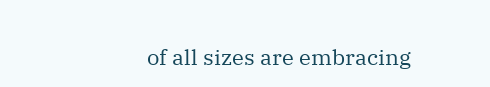of all sizes are embracing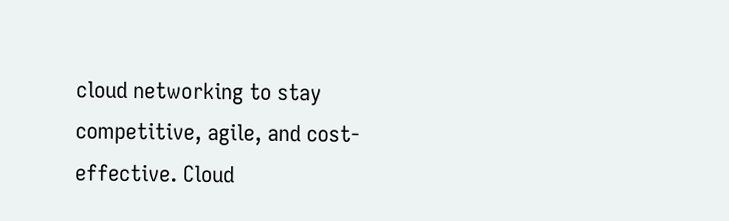cloud networking to stay competitive, agile, and cost-effective. Cloud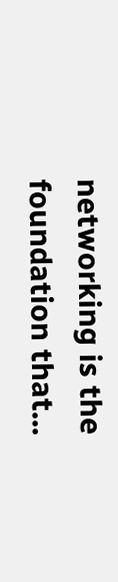networking is the foundation that...